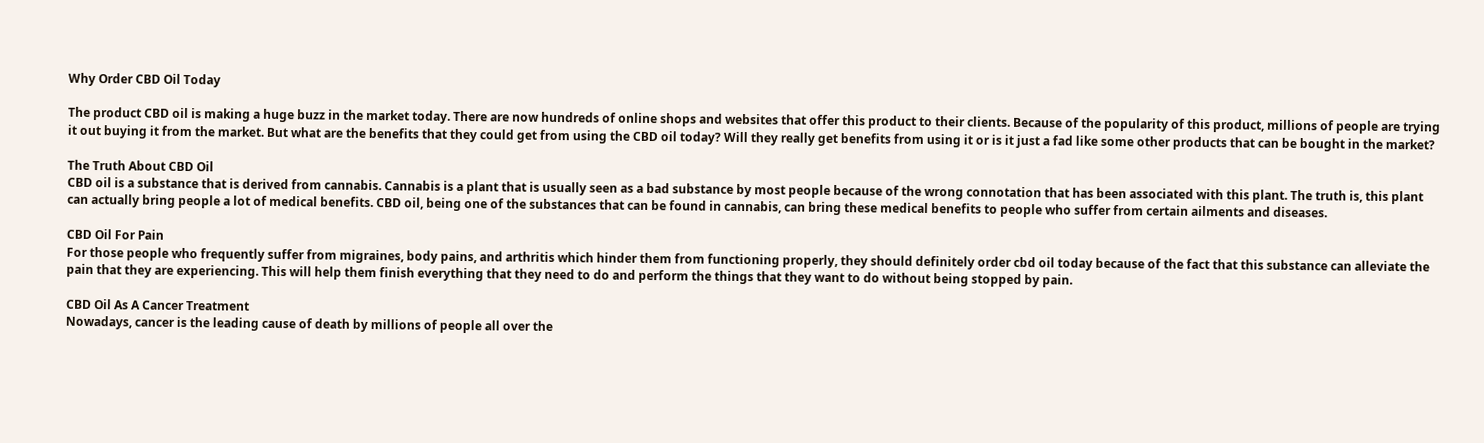Why Order CBD Oil Today

The product CBD oil is making a huge buzz in the market today. There are now hundreds of online shops and websites that offer this product to their clients. Because of the popularity of this product, millions of people are trying it out buying it from the market. But what are the benefits that they could get from using the CBD oil today? Will they really get benefits from using it or is it just a fad like some other products that can be bought in the market?

The Truth About CBD Oil
CBD oil is a substance that is derived from cannabis. Cannabis is a plant that is usually seen as a bad substance by most people because of the wrong connotation that has been associated with this plant. The truth is, this plant can actually bring people a lot of medical benefits. CBD oil, being one of the substances that can be found in cannabis, can bring these medical benefits to people who suffer from certain ailments and diseases.

CBD Oil For Pain
For those people who frequently suffer from migraines, body pains, and arthritis which hinder them from functioning properly, they should definitely order cbd oil today because of the fact that this substance can alleviate the pain that they are experiencing. This will help them finish everything that they need to do and perform the things that they want to do without being stopped by pain.

CBD Oil As A Cancer Treatment
Nowadays, cancer is the leading cause of death by millions of people all over the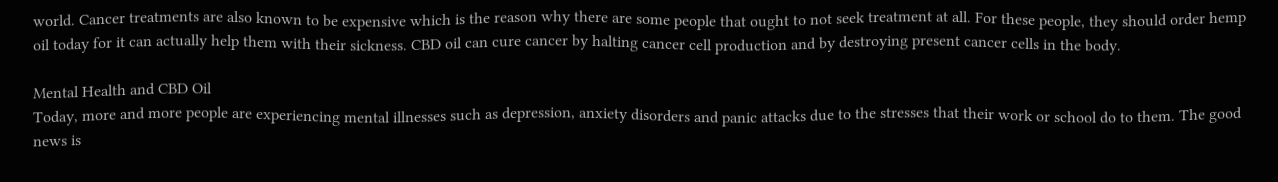world. Cancer treatments are also known to be expensive which is the reason why there are some people that ought to not seek treatment at all. For these people, they should order hemp oil today for it can actually help them with their sickness. CBD oil can cure cancer by halting cancer cell production and by destroying present cancer cells in the body.

Mental Health and CBD Oil
Today, more and more people are experiencing mental illnesses such as depression, anxiety disorders and panic attacks due to the stresses that their work or school do to them. The good news is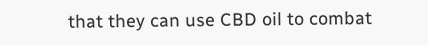that they can use CBD oil to combat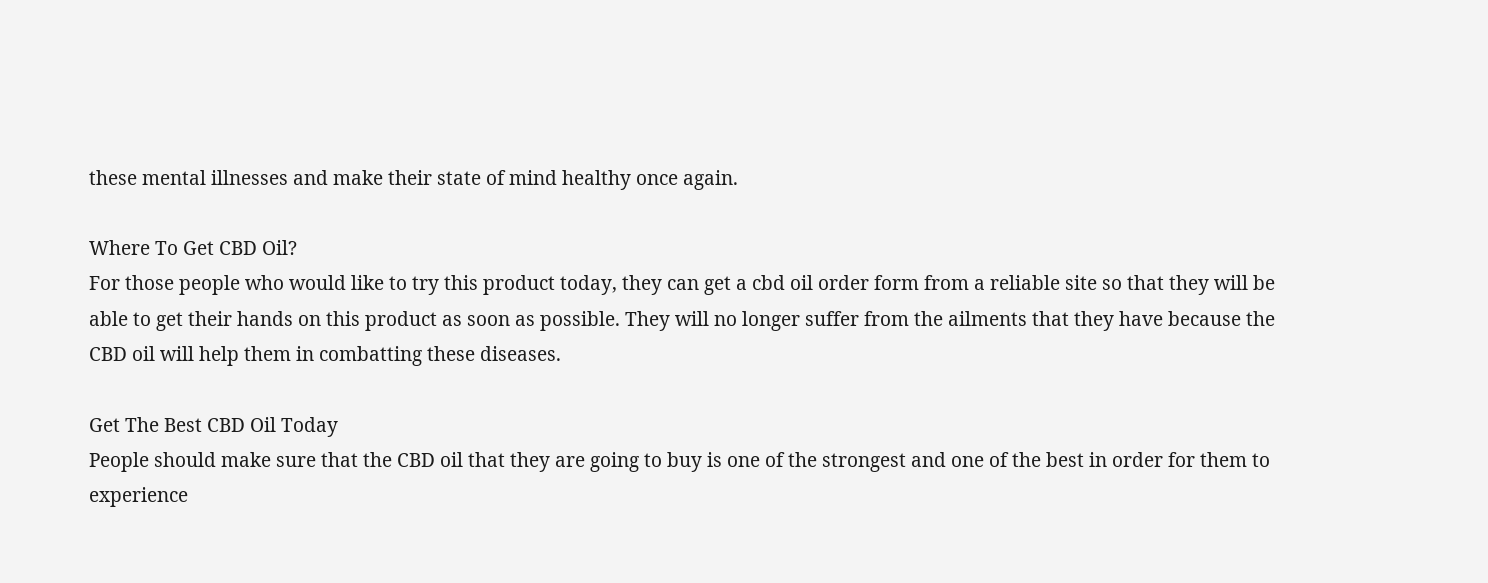these mental illnesses and make their state of mind healthy once again.

Where To Get CBD Oil?
For those people who would like to try this product today, they can get a cbd oil order form from a reliable site so that they will be able to get their hands on this product as soon as possible. They will no longer suffer from the ailments that they have because the CBD oil will help them in combatting these diseases.

Get The Best CBD Oil Today
People should make sure that the CBD oil that they are going to buy is one of the strongest and one of the best in order for them to experience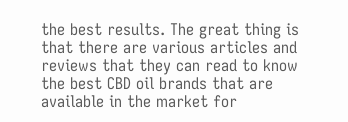the best results. The great thing is that there are various articles and reviews that they can read to know the best CBD oil brands that are available in the market for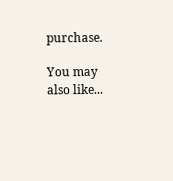purchase.

You may also like...